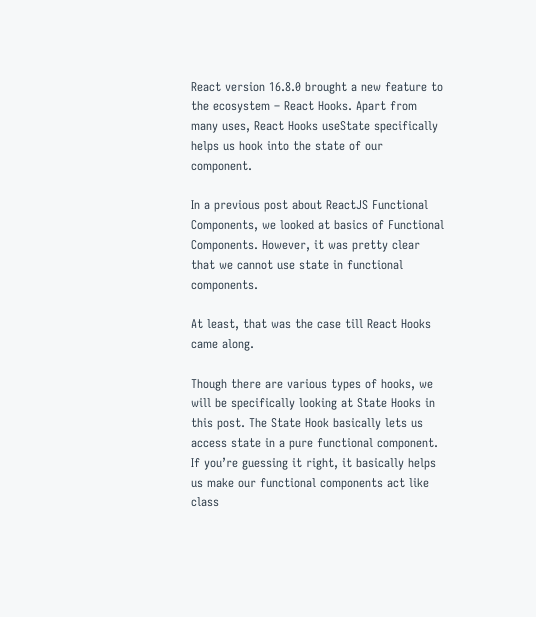React version 16.8.0 brought a new feature to the ecosystem – React Hooks. Apart from many uses, React Hooks useState specifically helps us hook into the state of our component.

In a previous post about ReactJS Functional Components, we looked at basics of Functional Components. However, it was pretty clear that we cannot use state in functional components.

At least, that was the case till React Hooks came along.

Though there are various types of hooks, we will be specifically looking at State Hooks in this post. The State Hook basically lets us access state in a pure functional component. If you’re guessing it right, it basically helps us make our functional components act like class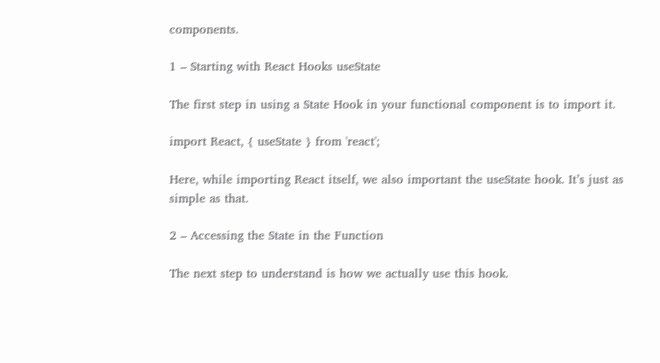components.

1 – Starting with React Hooks useState

The first step in using a State Hook in your functional component is to import it.

import React, { useState } from 'react';

Here, while importing React itself, we also important the useState hook. It’s just as simple as that.

2 – Accessing the State in the Function

The next step to understand is how we actually use this hook.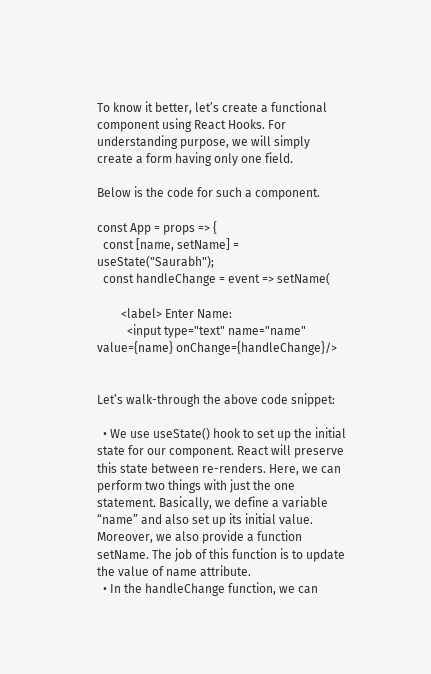To know it better, let’s create a functional component using React Hooks. For understanding purpose, we will simply create a form having only one field.

Below is the code for such a component.

const App = props => {
  const [name, setName] = useState("Saurabh");
  const handleChange = event => setName(

        <label> Enter Name:
          <input type="text" name="name" value={name} onChange={handleChange}/>


Let’s walk-through the above code snippet:

  • We use useState() hook to set up the initial state for our component. React will preserve this state between re-renders. Here, we can perform two things with just the one statement. Basically, we define a variable “name” and also set up its initial value. Moreover, we also provide a function setName. The job of this function is to update the value of name attribute.
  • In the handleChange function, we can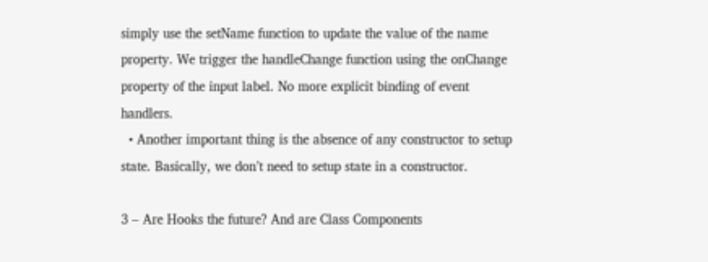simply use the setName function to update the value of the name property. We trigger the handleChange function using the onChange property of the input label. No more explicit binding of event handlers.
  • Another important thing is the absence of any constructor to setup state. Basically, we don’t need to setup state in a constructor.

3 – Are Hooks the future? And are Class Components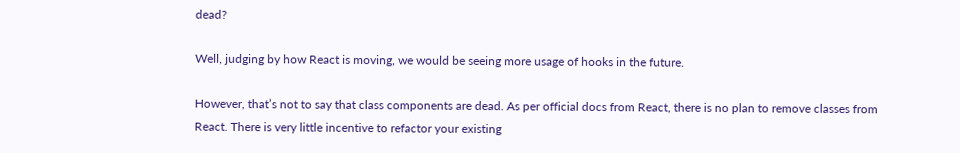dead?

Well, judging by how React is moving, we would be seeing more usage of hooks in the future.

However, that’s not to say that class components are dead. As per official docs from React, there is no plan to remove classes from React. There is very little incentive to refactor your existing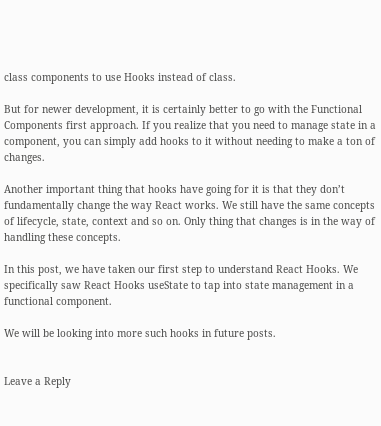class components to use Hooks instead of class.

But for newer development, it is certainly better to go with the Functional Components first approach. If you realize that you need to manage state in a component, you can simply add hooks to it without needing to make a ton of changes.

Another important thing that hooks have going for it is that they don’t fundamentally change the way React works. We still have the same concepts of lifecycle, state, context and so on. Only thing that changes is in the way of handling these concepts.

In this post, we have taken our first step to understand React Hooks. We specifically saw React Hooks useState to tap into state management in a functional component.

We will be looking into more such hooks in future posts.


Leave a Reply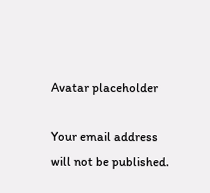Avatar placeholder

Your email address will not be published.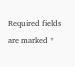Required fields are marked *